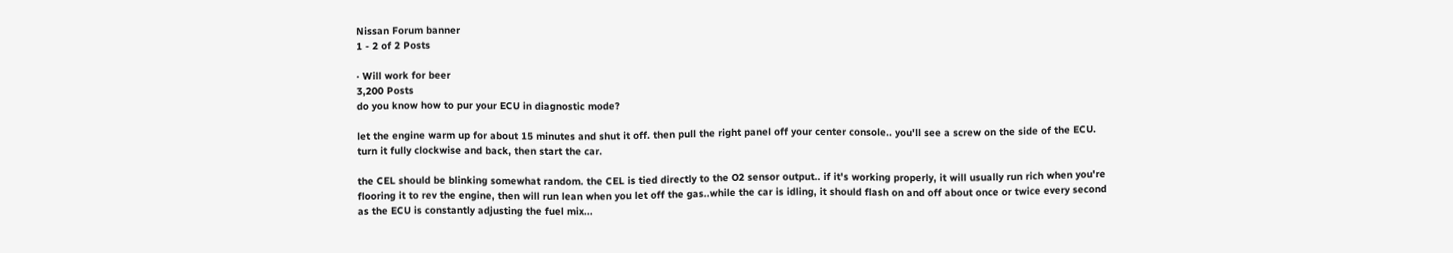Nissan Forum banner
1 - 2 of 2 Posts

· Will work for beer
3,200 Posts
do you know how to pur your ECU in diagnostic mode?

let the engine warm up for about 15 minutes and shut it off. then pull the right panel off your center console.. you'll see a screw on the side of the ECU.
turn it fully clockwise and back, then start the car.

the CEL should be blinking somewhat random. the CEL is tied directly to the O2 sensor output.. if it's working properly, it will usually run rich when you're flooring it to rev the engine, then will run lean when you let off the gas..while the car is idling, it should flash on and off about once or twice every second as the ECU is constantly adjusting the fuel mix...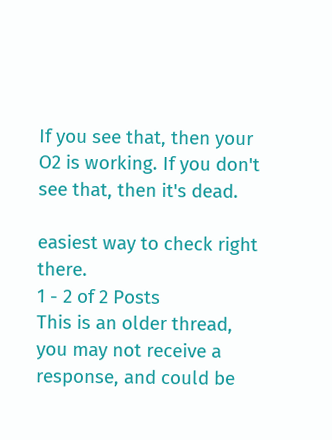If you see that, then your O2 is working. If you don't see that, then it's dead.

easiest way to check right there.
1 - 2 of 2 Posts
This is an older thread, you may not receive a response, and could be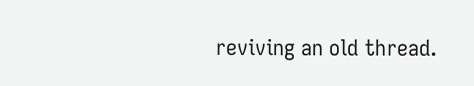reviving an old thread.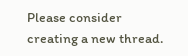Please consider creating a new thread.